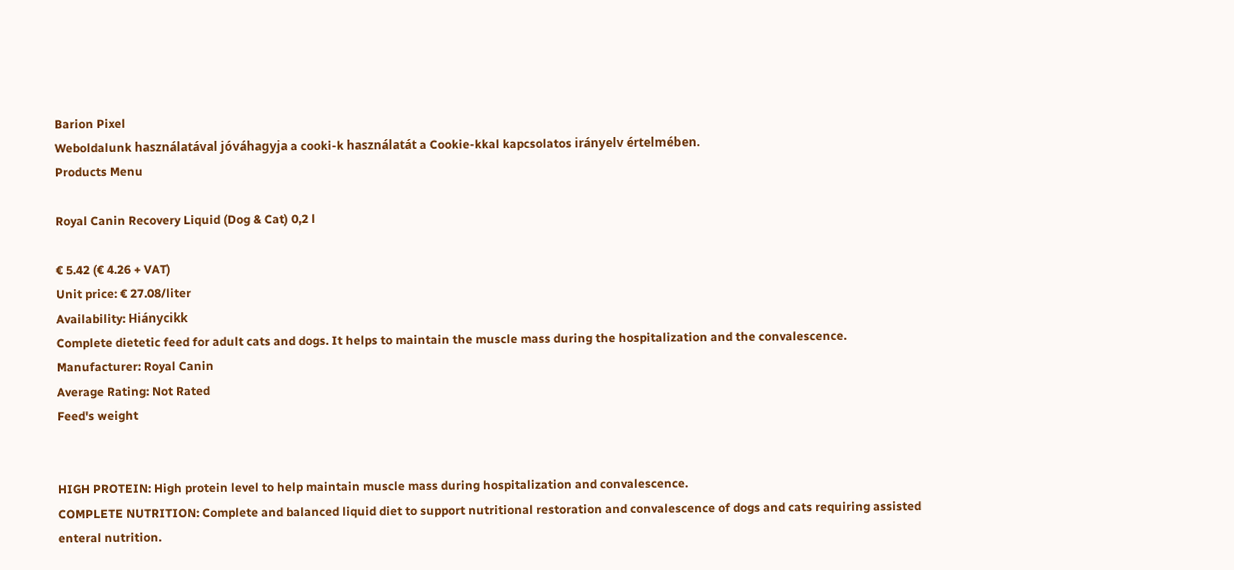Barion Pixel
Weboldalunk használatával jóváhagyja a cooki-k használatát a Cookie-kkal kapcsolatos irányelv értelmében.
Products Menu

Royal Canin Recovery Liquid (Dog & Cat) 0,2 l

€ 5.42 (€ 4.26 + VAT)
Unit price: € 27.08/liter
Availability: Hiánycikk
Complete dietetic feed for adult cats and dogs. It helps to maintain the muscle mass during the hospitalization and the convalescence.
Manufacturer: Royal Canin
Average Rating: Not Rated
Feed's weight


HIGH PROTEIN: High protein level to help maintain muscle mass during hospitalization and convalescence.
COMPLETE NUTRITION: Complete and balanced liquid diet to support nutritional restoration and convalescence of dogs and cats requiring assisted enteral nutrition.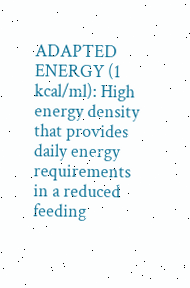ADAPTED ENERGY (1 kcal/ml): High energy density that provides daily energy requirements in a reduced feeding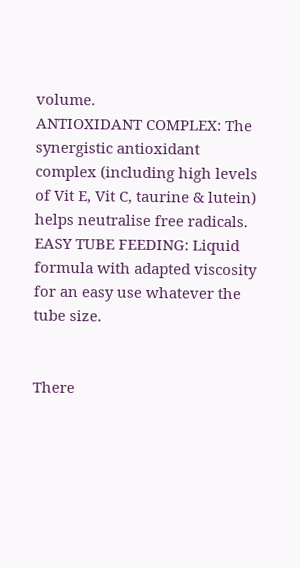volume.
ANTIOXIDANT COMPLEX: The synergistic antioxidant complex (including high levels of Vit E, Vit C, taurine & lutein) helps neutralise free radicals.
EASY TUBE FEEDING: Liquid formula with adapted viscosity for an easy use whatever the tube size.


There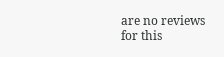are no reviews for this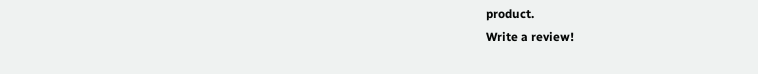product.
Write a review!